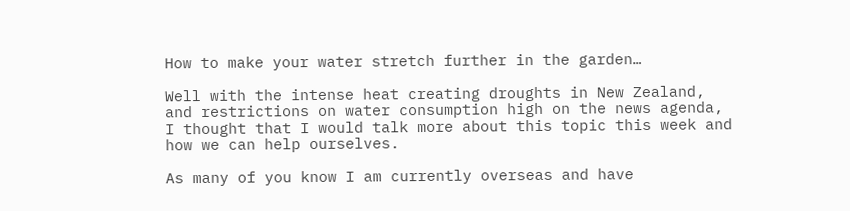How to make your water stretch further in the garden…

Well with the intense heat creating droughts in New Zealand, and restrictions on water consumption high on the news agenda, I thought that I would talk more about this topic this week and how we can help ourselves.

As many of you know I am currently overseas and have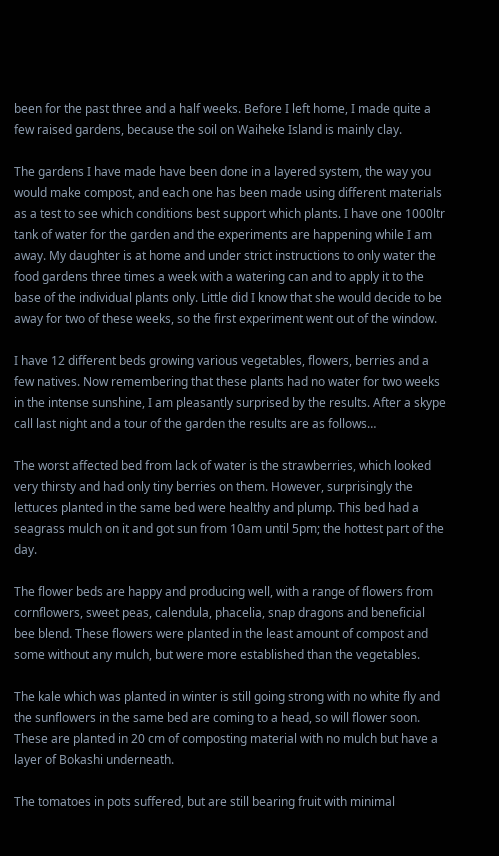been for the past three and a half weeks. Before I left home, I made quite a few raised gardens, because the soil on Waiheke Island is mainly clay.

The gardens I have made have been done in a layered system, the way you would make compost, and each one has been made using different materials as a test to see which conditions best support which plants. I have one 1000ltr tank of water for the garden and the experiments are happening while I am away. My daughter is at home and under strict instructions to only water the food gardens three times a week with a watering can and to apply it to the base of the individual plants only. Little did I know that she would decide to be away for two of these weeks, so the first experiment went out of the window.

I have 12 different beds growing various vegetables, flowers, berries and a few natives. Now remembering that these plants had no water for two weeks in the intense sunshine, I am pleasantly surprised by the results. After a skype call last night and a tour of the garden the results are as follows…

The worst affected bed from lack of water is the strawberries, which looked very thirsty and had only tiny berries on them. However, surprisingly the lettuces planted in the same bed were healthy and plump. This bed had a seagrass mulch on it and got sun from 10am until 5pm; the hottest part of the day.

The flower beds are happy and producing well, with a range of flowers from cornflowers, sweet peas, calendula, phacelia, snap dragons and beneficial bee blend. These flowers were planted in the least amount of compost and some without any mulch, but were more established than the vegetables.

The kale which was planted in winter is still going strong with no white fly and the sunflowers in the same bed are coming to a head, so will flower soon. These are planted in 20 cm of composting material with no mulch but have a layer of Bokashi underneath.

The tomatoes in pots suffered, but are still bearing fruit with minimal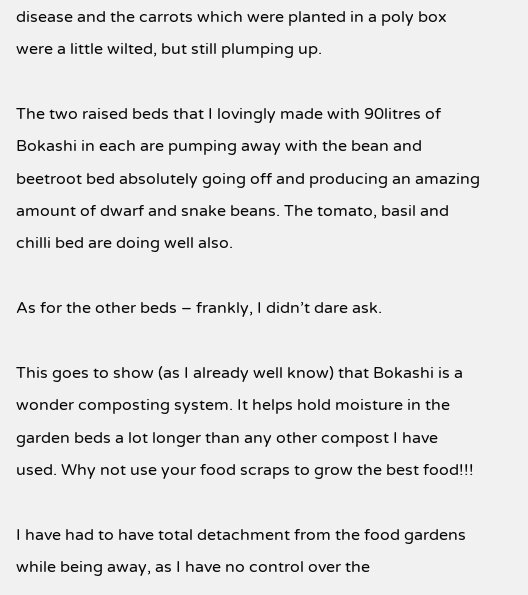disease and the carrots which were planted in a poly box were a little wilted, but still plumping up.

The two raised beds that I lovingly made with 90litres of Bokashi in each are pumping away with the bean and beetroot bed absolutely going off and producing an amazing amount of dwarf and snake beans. The tomato, basil and chilli bed are doing well also.

As for the other beds – frankly, I didn’t dare ask.

This goes to show (as I already well know) that Bokashi is a wonder composting system. It helps hold moisture in the garden beds a lot longer than any other compost I have used. Why not use your food scraps to grow the best food!!!

I have had to have total detachment from the food gardens while being away, as I have no control over the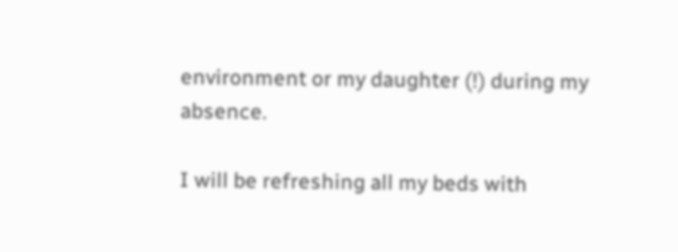environment or my daughter (!) during my absence.

I will be refreshing all my beds with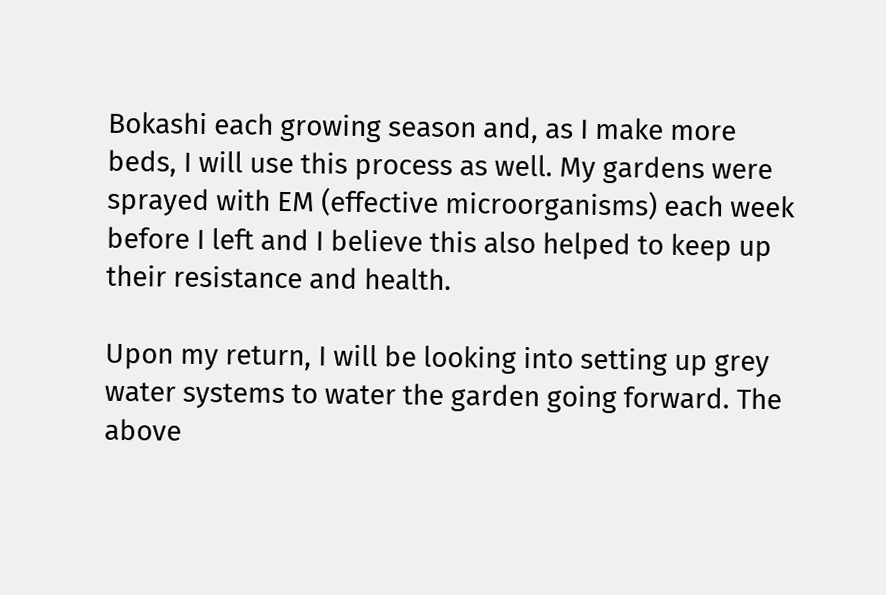Bokashi each growing season and, as I make more beds, I will use this process as well. My gardens were sprayed with EM (effective microorganisms) each week before I left and I believe this also helped to keep up their resistance and health.

Upon my return, I will be looking into setting up grey water systems to water the garden going forward. The above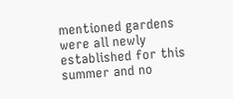mentioned gardens were all newly established for this summer and no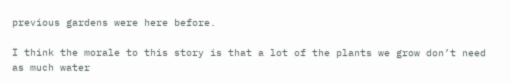previous gardens were here before.

I think the morale to this story is that a lot of the plants we grow don’t need as much water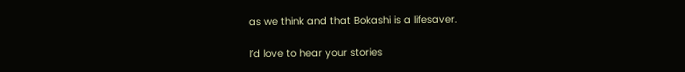as we think and that Bokashi is a lifesaver.

I’d love to hear your stories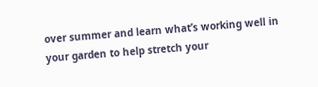over summer and learn what’s working well in your garden to help stretch your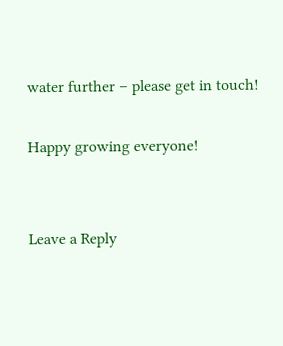water further – please get in touch!

Happy growing everyone!


Leave a Reply